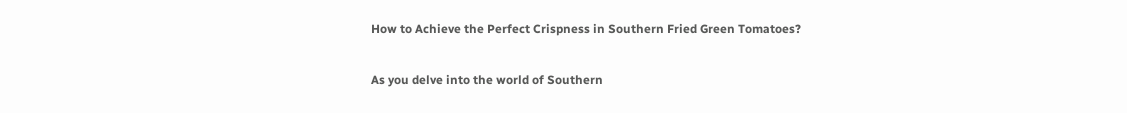How to Achieve the Perfect Crispness in Southern Fried Green Tomatoes?

As you delve into the world of Southern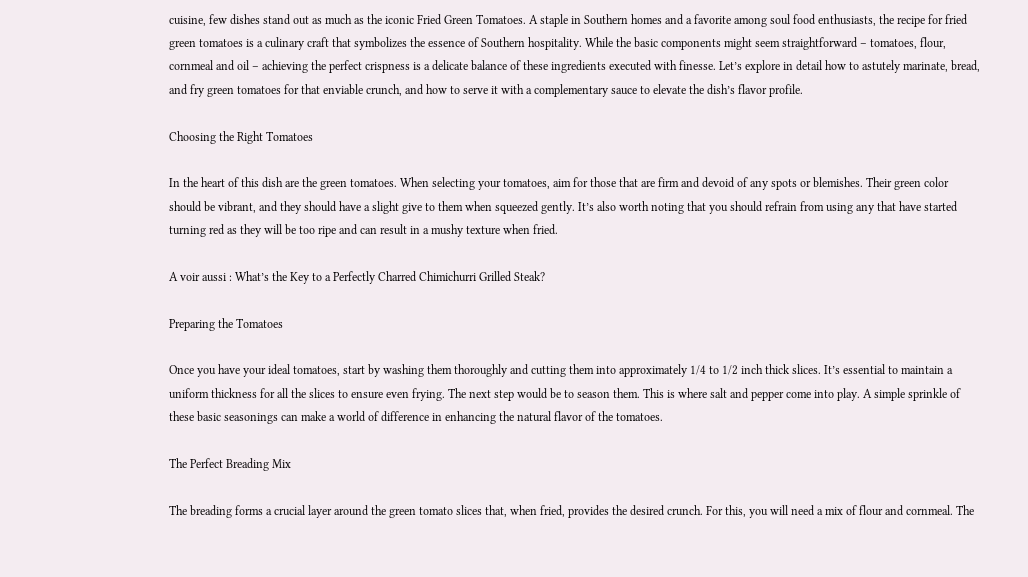cuisine, few dishes stand out as much as the iconic Fried Green Tomatoes. A staple in Southern homes and a favorite among soul food enthusiasts, the recipe for fried green tomatoes is a culinary craft that symbolizes the essence of Southern hospitality. While the basic components might seem straightforward – tomatoes, flour, cornmeal and oil – achieving the perfect crispness is a delicate balance of these ingredients executed with finesse. Let’s explore in detail how to astutely marinate, bread, and fry green tomatoes for that enviable crunch, and how to serve it with a complementary sauce to elevate the dish’s flavor profile.

Choosing the Right Tomatoes

In the heart of this dish are the green tomatoes. When selecting your tomatoes, aim for those that are firm and devoid of any spots or blemishes. Their green color should be vibrant, and they should have a slight give to them when squeezed gently. It’s also worth noting that you should refrain from using any that have started turning red as they will be too ripe and can result in a mushy texture when fried.

A voir aussi : What’s the Key to a Perfectly Charred Chimichurri Grilled Steak?

Preparing the Tomatoes

Once you have your ideal tomatoes, start by washing them thoroughly and cutting them into approximately 1/4 to 1/2 inch thick slices. It’s essential to maintain a uniform thickness for all the slices to ensure even frying. The next step would be to season them. This is where salt and pepper come into play. A simple sprinkle of these basic seasonings can make a world of difference in enhancing the natural flavor of the tomatoes.

The Perfect Breading Mix

The breading forms a crucial layer around the green tomato slices that, when fried, provides the desired crunch. For this, you will need a mix of flour and cornmeal. The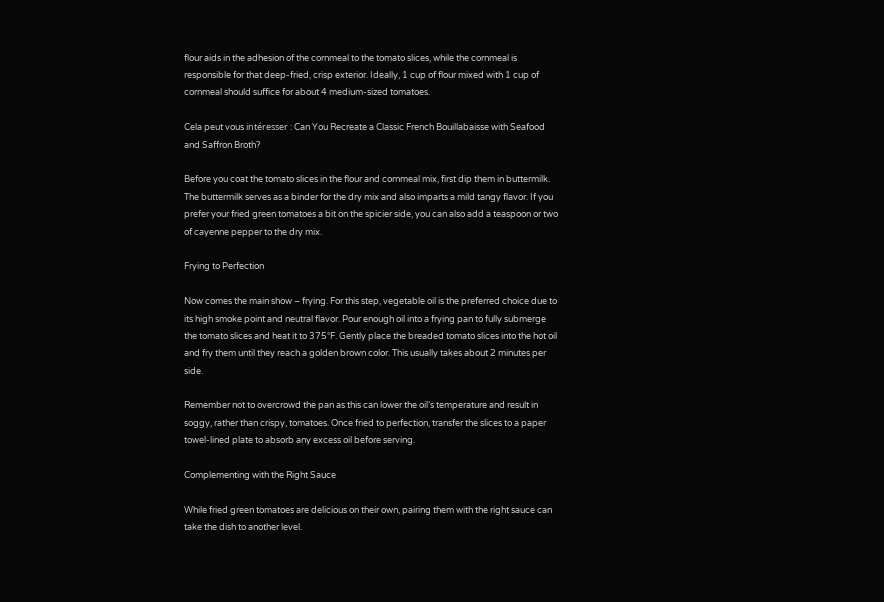flour aids in the adhesion of the cornmeal to the tomato slices, while the cornmeal is responsible for that deep-fried, crisp exterior. Ideally, 1 cup of flour mixed with 1 cup of cornmeal should suffice for about 4 medium-sized tomatoes.

Cela peut vous intéresser : Can You Recreate a Classic French Bouillabaisse with Seafood and Saffron Broth?

Before you coat the tomato slices in the flour and cornmeal mix, first dip them in buttermilk. The buttermilk serves as a binder for the dry mix and also imparts a mild tangy flavor. If you prefer your fried green tomatoes a bit on the spicier side, you can also add a teaspoon or two of cayenne pepper to the dry mix.

Frying to Perfection

Now comes the main show – frying. For this step, vegetable oil is the preferred choice due to its high smoke point and neutral flavor. Pour enough oil into a frying pan to fully submerge the tomato slices and heat it to 375°F. Gently place the breaded tomato slices into the hot oil and fry them until they reach a golden brown color. This usually takes about 2 minutes per side.

Remember not to overcrowd the pan as this can lower the oil’s temperature and result in soggy, rather than crispy, tomatoes. Once fried to perfection, transfer the slices to a paper towel-lined plate to absorb any excess oil before serving.

Complementing with the Right Sauce

While fried green tomatoes are delicious on their own, pairing them with the right sauce can take the dish to another level.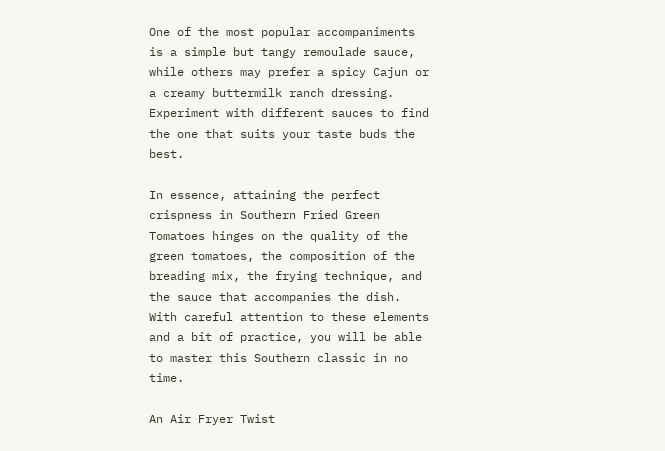One of the most popular accompaniments is a simple but tangy remoulade sauce, while others may prefer a spicy Cajun or a creamy buttermilk ranch dressing. Experiment with different sauces to find the one that suits your taste buds the best.

In essence, attaining the perfect crispness in Southern Fried Green Tomatoes hinges on the quality of the green tomatoes, the composition of the breading mix, the frying technique, and the sauce that accompanies the dish. With careful attention to these elements and a bit of practice, you will be able to master this Southern classic in no time.

An Air Fryer Twist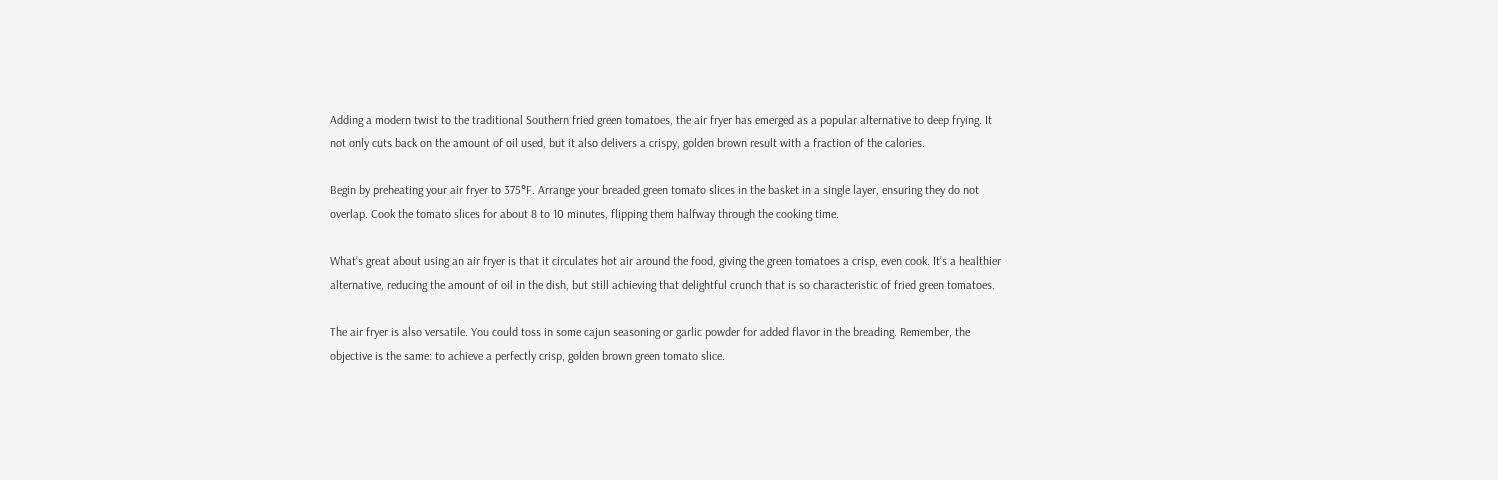Adding a modern twist to the traditional Southern fried green tomatoes, the air fryer has emerged as a popular alternative to deep frying. It not only cuts back on the amount of oil used, but it also delivers a crispy, golden brown result with a fraction of the calories.

Begin by preheating your air fryer to 375°F. Arrange your breaded green tomato slices in the basket in a single layer, ensuring they do not overlap. Cook the tomato slices for about 8 to 10 minutes, flipping them halfway through the cooking time.

What’s great about using an air fryer is that it circulates hot air around the food, giving the green tomatoes a crisp, even cook. It’s a healthier alternative, reducing the amount of oil in the dish, but still achieving that delightful crunch that is so characteristic of fried green tomatoes.

The air fryer is also versatile. You could toss in some cajun seasoning or garlic powder for added flavor in the breading. Remember, the objective is the same: to achieve a perfectly crisp, golden brown green tomato slice.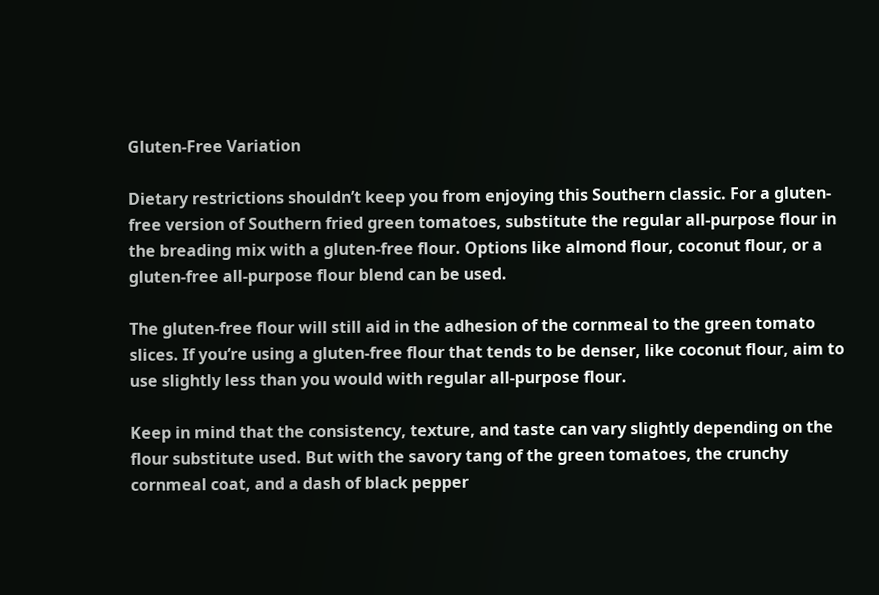Gluten-Free Variation

Dietary restrictions shouldn’t keep you from enjoying this Southern classic. For a gluten-free version of Southern fried green tomatoes, substitute the regular all-purpose flour in the breading mix with a gluten-free flour. Options like almond flour, coconut flour, or a gluten-free all-purpose flour blend can be used.

The gluten-free flour will still aid in the adhesion of the cornmeal to the green tomato slices. If you’re using a gluten-free flour that tends to be denser, like coconut flour, aim to use slightly less than you would with regular all-purpose flour.

Keep in mind that the consistency, texture, and taste can vary slightly depending on the flour substitute used. But with the savory tang of the green tomatoes, the crunchy cornmeal coat, and a dash of black pepper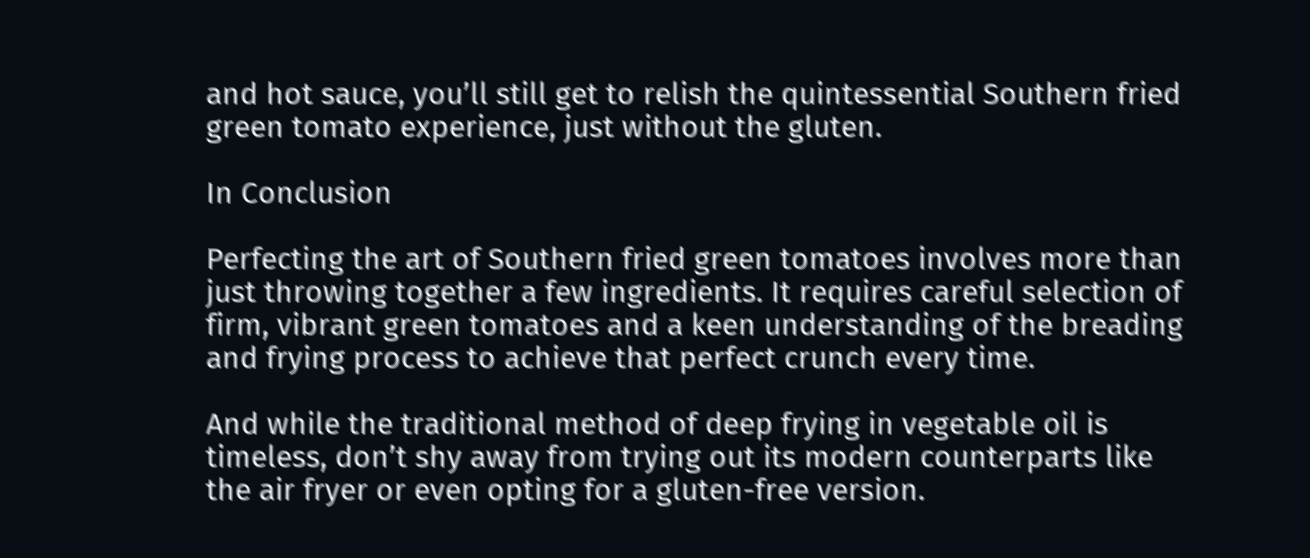and hot sauce, you’ll still get to relish the quintessential Southern fried green tomato experience, just without the gluten.

In Conclusion

Perfecting the art of Southern fried green tomatoes involves more than just throwing together a few ingredients. It requires careful selection of firm, vibrant green tomatoes and a keen understanding of the breading and frying process to achieve that perfect crunch every time.

And while the traditional method of deep frying in vegetable oil is timeless, don’t shy away from trying out its modern counterparts like the air fryer or even opting for a gluten-free version.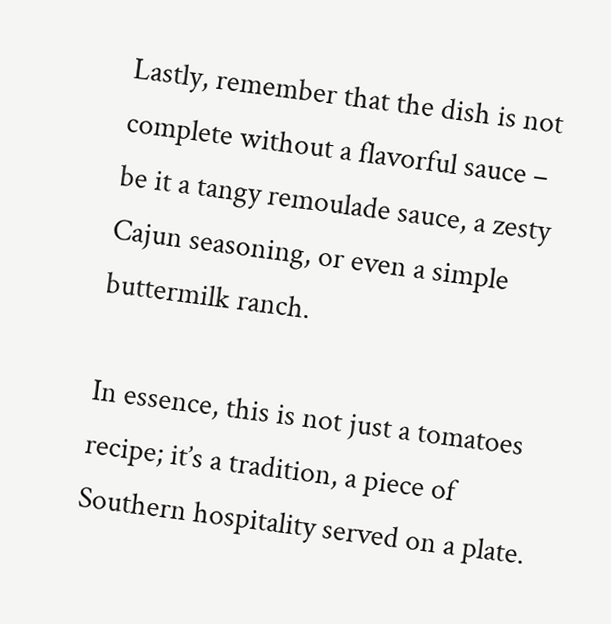Lastly, remember that the dish is not complete without a flavorful sauce – be it a tangy remoulade sauce, a zesty Cajun seasoning, or even a simple buttermilk ranch.

In essence, this is not just a tomatoes recipe; it’s a tradition, a piece of Southern hospitality served on a plate.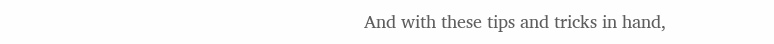And with these tips and tricks in hand,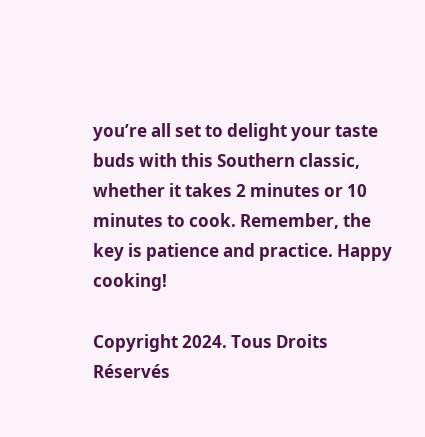you’re all set to delight your taste buds with this Southern classic, whether it takes 2 minutes or 10 minutes to cook. Remember, the key is patience and practice. Happy cooking!

Copyright 2024. Tous Droits Réservés